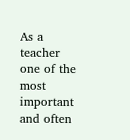As a teacher one of the most important and often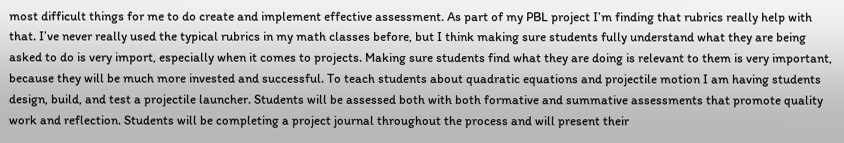most difficult things for me to do create and implement effective assessment. As part of my PBL project I’m finding that rubrics really help with that. I’ve never really used the typical rubrics in my math classes before, but I think making sure students fully understand what they are being asked to do is very import, especially when it comes to projects. Making sure students find what they are doing is relevant to them is very important, because they will be much more invested and successful. To teach students about quadratic equations and projectile motion I am having students design, build, and test a projectile launcher. Students will be assessed both with both formative and summative assessments that promote quality work and reflection. Students will be completing a project journal throughout the process and will present their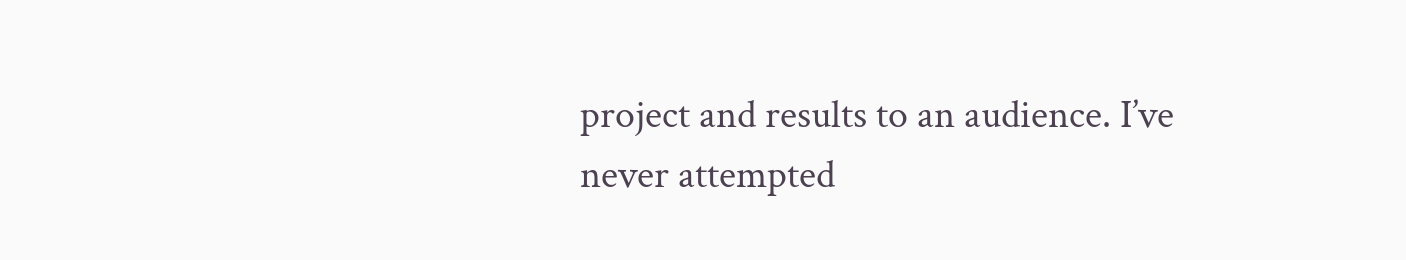project and results to an audience. I’ve never attempted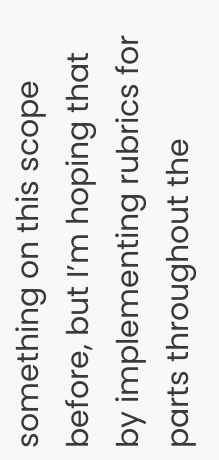something on this scope before, but I’m hoping that by implementing rubrics for parts throughout the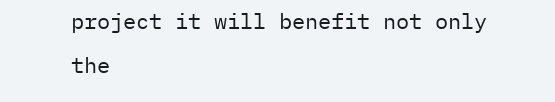project it will benefit not only the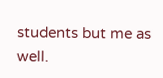students but me as well.